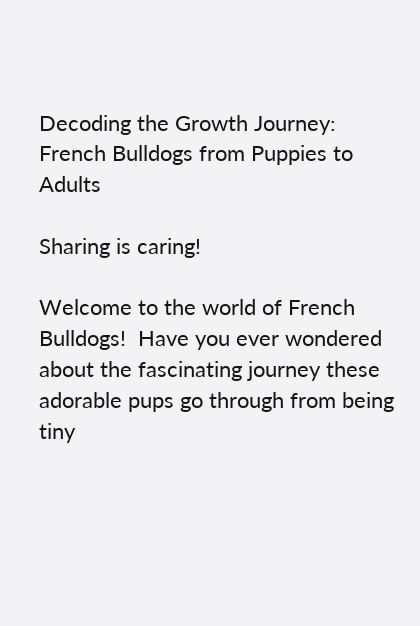Decoding the Growth Journey: French Bulldogs from Puppies to Adults

Sharing is caring!

Welcome to the world of French Bulldogs!  Have you ever wondered about the fascinating journey these adorable pups go through from being tiny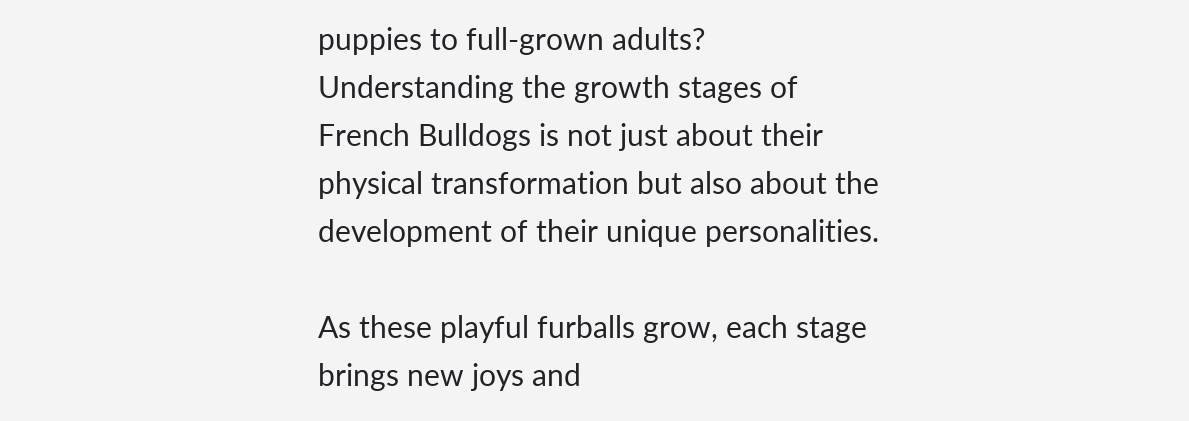puppies to full-grown adults? Understanding the growth stages of French Bulldogs is not just about their physical transformation but also about the development of their unique personalities.

As these playful furballs grow, each stage brings new joys and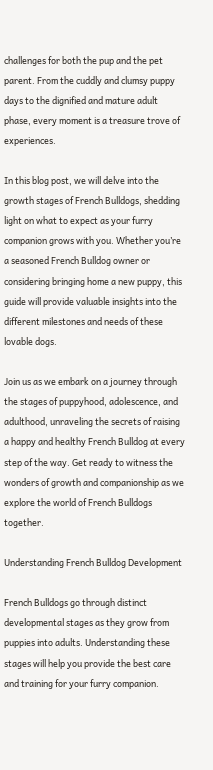challenges for both the pup and the pet parent. From the cuddly and clumsy puppy days to the dignified and mature adult phase, every moment is a treasure trove of experiences.

In this blog post, we will delve into the growth stages of French Bulldogs, shedding light on what to expect as your furry companion grows with you. Whether you’re a seasoned French Bulldog owner or considering bringing home a new puppy, this guide will provide valuable insights into the different milestones and needs of these lovable dogs.

Join us as we embark on a journey through the stages of puppyhood, adolescence, and adulthood, unraveling the secrets of raising a happy and healthy French Bulldog at every step of the way. Get ready to witness the wonders of growth and companionship as we explore the world of French Bulldogs together.

Understanding French Bulldog Development

French Bulldogs go through distinct developmental stages as they grow from puppies into adults. Understanding these stages will help you provide the best care and training for your furry companion.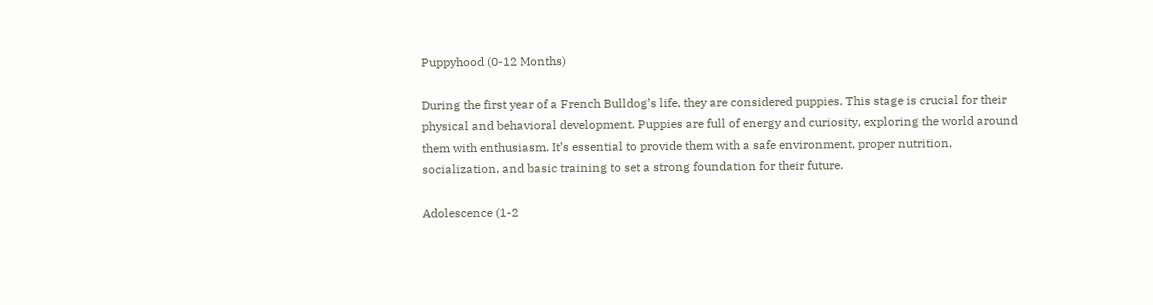Puppyhood (0-12 Months)

During the first year of a French Bulldog’s life, they are considered puppies. This stage is crucial for their physical and behavioral development. Puppies are full of energy and curiosity, exploring the world around them with enthusiasm. It’s essential to provide them with a safe environment, proper nutrition, socialization, and basic training to set a strong foundation for their future.

Adolescence (1-2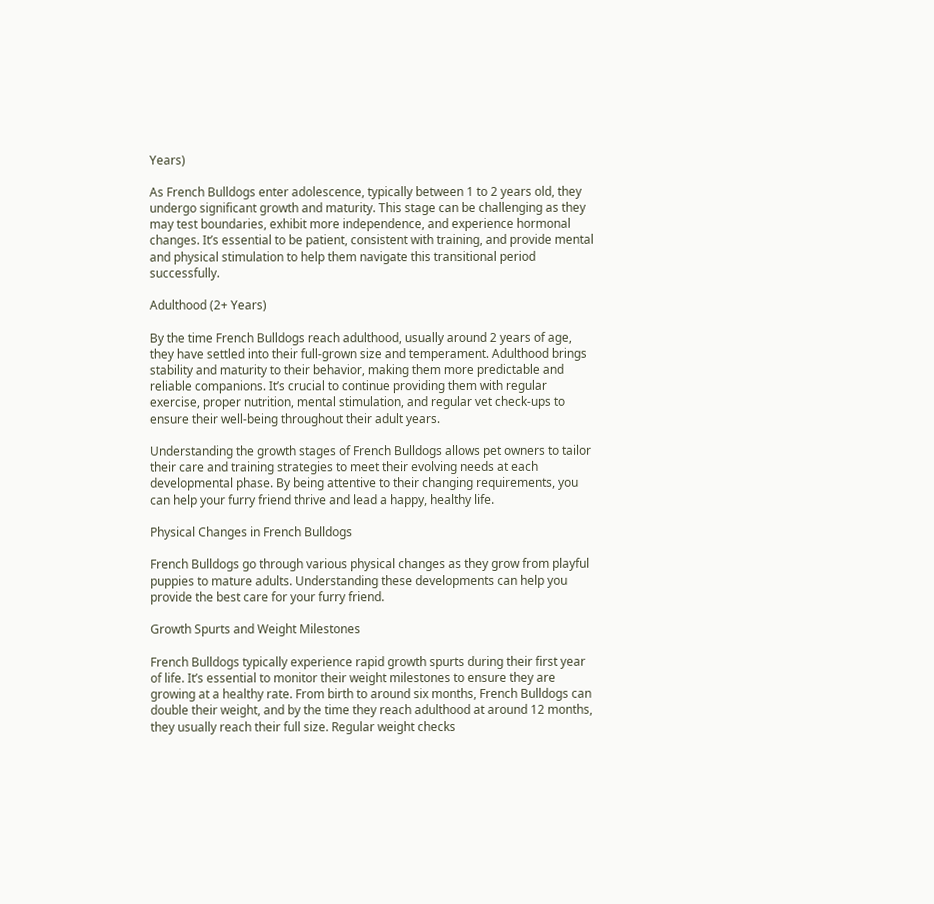Years)

As French Bulldogs enter adolescence, typically between 1 to 2 years old, they undergo significant growth and maturity. This stage can be challenging as they may test boundaries, exhibit more independence, and experience hormonal changes. It’s essential to be patient, consistent with training, and provide mental and physical stimulation to help them navigate this transitional period successfully.

Adulthood (2+ Years)

By the time French Bulldogs reach adulthood, usually around 2 years of age, they have settled into their full-grown size and temperament. Adulthood brings stability and maturity to their behavior, making them more predictable and reliable companions. It’s crucial to continue providing them with regular exercise, proper nutrition, mental stimulation, and regular vet check-ups to ensure their well-being throughout their adult years.

Understanding the growth stages of French Bulldogs allows pet owners to tailor their care and training strategies to meet their evolving needs at each developmental phase. By being attentive to their changing requirements, you can help your furry friend thrive and lead a happy, healthy life.

Physical Changes in French Bulldogs

French Bulldogs go through various physical changes as they grow from playful puppies to mature adults. Understanding these developments can help you provide the best care for your furry friend.

Growth Spurts and Weight Milestones

French Bulldogs typically experience rapid growth spurts during their first year of life. It’s essential to monitor their weight milestones to ensure they are growing at a healthy rate. From birth to around six months, French Bulldogs can double their weight, and by the time they reach adulthood at around 12 months, they usually reach their full size. Regular weight checks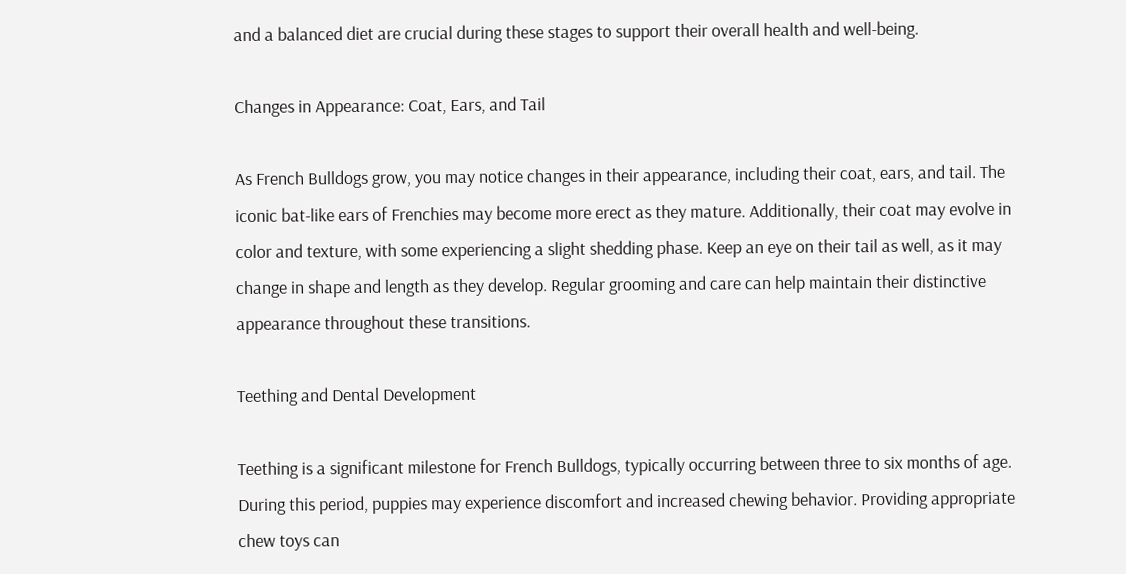and a balanced diet are crucial during these stages to support their overall health and well-being.

Changes in Appearance: Coat, Ears, and Tail

As French Bulldogs grow, you may notice changes in their appearance, including their coat, ears, and tail. The iconic bat-like ears of Frenchies may become more erect as they mature. Additionally, their coat may evolve in color and texture, with some experiencing a slight shedding phase. Keep an eye on their tail as well, as it may change in shape and length as they develop. Regular grooming and care can help maintain their distinctive appearance throughout these transitions.

Teething and Dental Development

Teething is a significant milestone for French Bulldogs, typically occurring between three to six months of age. During this period, puppies may experience discomfort and increased chewing behavior. Providing appropriate chew toys can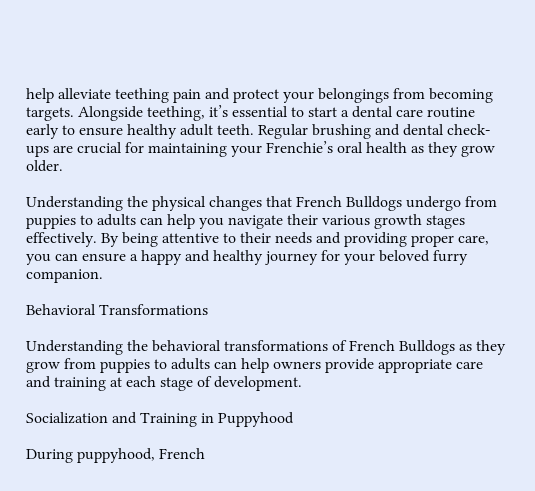help alleviate teething pain and protect your belongings from becoming targets. Alongside teething, it’s essential to start a dental care routine early to ensure healthy adult teeth. Regular brushing and dental check-ups are crucial for maintaining your Frenchie’s oral health as they grow older.

Understanding the physical changes that French Bulldogs undergo from puppies to adults can help you navigate their various growth stages effectively. By being attentive to their needs and providing proper care, you can ensure a happy and healthy journey for your beloved furry companion.

Behavioral Transformations

Understanding the behavioral transformations of French Bulldogs as they grow from puppies to adults can help owners provide appropriate care and training at each stage of development.

Socialization and Training in Puppyhood

During puppyhood, French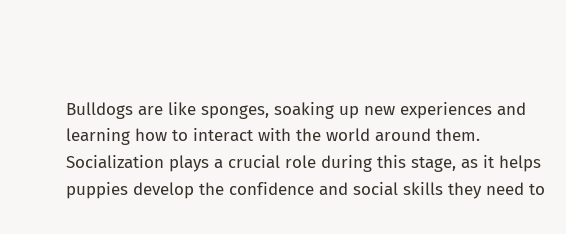Bulldogs are like sponges, soaking up new experiences and learning how to interact with the world around them. Socialization plays a crucial role during this stage, as it helps puppies develop the confidence and social skills they need to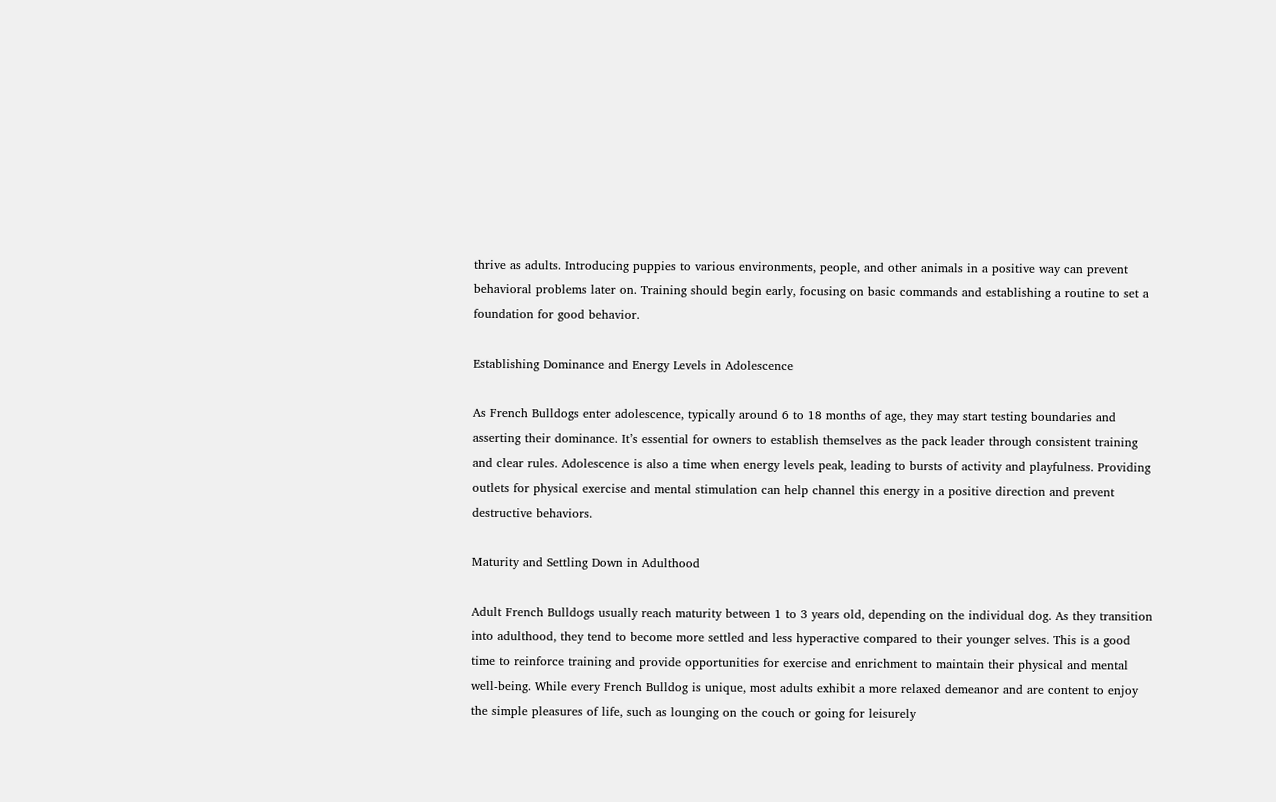thrive as adults. Introducing puppies to various environments, people, and other animals in a positive way can prevent behavioral problems later on. Training should begin early, focusing on basic commands and establishing a routine to set a foundation for good behavior.

Establishing Dominance and Energy Levels in Adolescence

As French Bulldogs enter adolescence, typically around 6 to 18 months of age, they may start testing boundaries and asserting their dominance. It’s essential for owners to establish themselves as the pack leader through consistent training and clear rules. Adolescence is also a time when energy levels peak, leading to bursts of activity and playfulness. Providing outlets for physical exercise and mental stimulation can help channel this energy in a positive direction and prevent destructive behaviors.

Maturity and Settling Down in Adulthood

Adult French Bulldogs usually reach maturity between 1 to 3 years old, depending on the individual dog. As they transition into adulthood, they tend to become more settled and less hyperactive compared to their younger selves. This is a good time to reinforce training and provide opportunities for exercise and enrichment to maintain their physical and mental well-being. While every French Bulldog is unique, most adults exhibit a more relaxed demeanor and are content to enjoy the simple pleasures of life, such as lounging on the couch or going for leisurely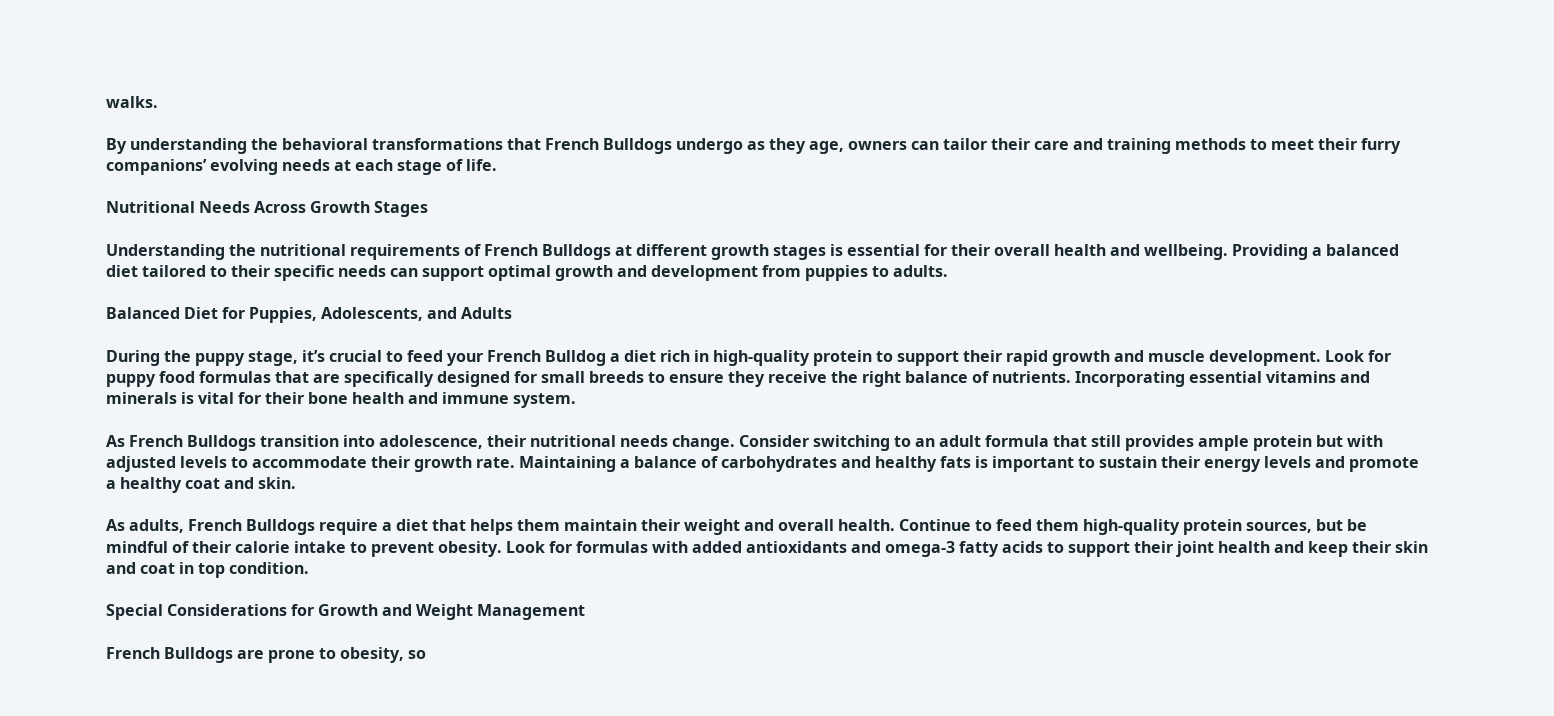walks.

By understanding the behavioral transformations that French Bulldogs undergo as they age, owners can tailor their care and training methods to meet their furry companions’ evolving needs at each stage of life.

Nutritional Needs Across Growth Stages

Understanding the nutritional requirements of French Bulldogs at different growth stages is essential for their overall health and wellbeing. Providing a balanced diet tailored to their specific needs can support optimal growth and development from puppies to adults.

Balanced Diet for Puppies, Adolescents, and Adults

During the puppy stage, it’s crucial to feed your French Bulldog a diet rich in high-quality protein to support their rapid growth and muscle development. Look for puppy food formulas that are specifically designed for small breeds to ensure they receive the right balance of nutrients. Incorporating essential vitamins and minerals is vital for their bone health and immune system.

As French Bulldogs transition into adolescence, their nutritional needs change. Consider switching to an adult formula that still provides ample protein but with adjusted levels to accommodate their growth rate. Maintaining a balance of carbohydrates and healthy fats is important to sustain their energy levels and promote a healthy coat and skin.

As adults, French Bulldogs require a diet that helps them maintain their weight and overall health. Continue to feed them high-quality protein sources, but be mindful of their calorie intake to prevent obesity. Look for formulas with added antioxidants and omega-3 fatty acids to support their joint health and keep their skin and coat in top condition.

Special Considerations for Growth and Weight Management

French Bulldogs are prone to obesity, so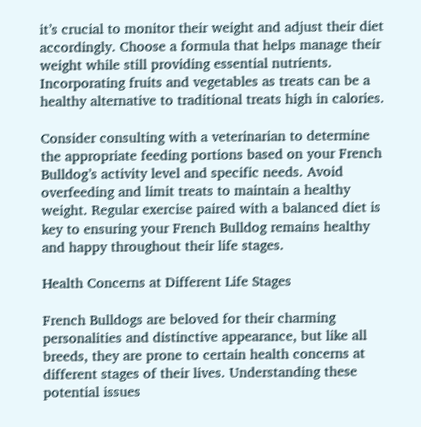it’s crucial to monitor their weight and adjust their diet accordingly. Choose a formula that helps manage their weight while still providing essential nutrients. Incorporating fruits and vegetables as treats can be a healthy alternative to traditional treats high in calories.

Consider consulting with a veterinarian to determine the appropriate feeding portions based on your French Bulldog’s activity level and specific needs. Avoid overfeeding and limit treats to maintain a healthy weight. Regular exercise paired with a balanced diet is key to ensuring your French Bulldog remains healthy and happy throughout their life stages.

Health Concerns at Different Life Stages

French Bulldogs are beloved for their charming personalities and distinctive appearance, but like all breeds, they are prone to certain health concerns at different stages of their lives. Understanding these potential issues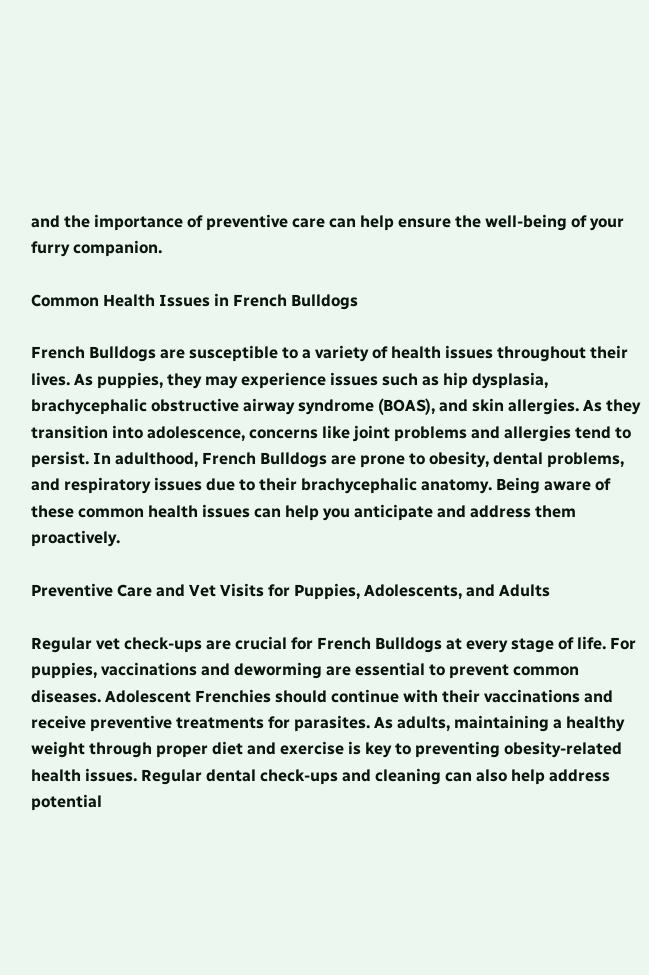and the importance of preventive care can help ensure the well-being of your furry companion.

Common Health Issues in French Bulldogs

French Bulldogs are susceptible to a variety of health issues throughout their lives. As puppies, they may experience issues such as hip dysplasia, brachycephalic obstructive airway syndrome (BOAS), and skin allergies. As they transition into adolescence, concerns like joint problems and allergies tend to persist. In adulthood, French Bulldogs are prone to obesity, dental problems, and respiratory issues due to their brachycephalic anatomy. Being aware of these common health issues can help you anticipate and address them proactively.

Preventive Care and Vet Visits for Puppies, Adolescents, and Adults

Regular vet check-ups are crucial for French Bulldogs at every stage of life. For puppies, vaccinations and deworming are essential to prevent common diseases. Adolescent Frenchies should continue with their vaccinations and receive preventive treatments for parasites. As adults, maintaining a healthy weight through proper diet and exercise is key to preventing obesity-related health issues. Regular dental check-ups and cleaning can also help address potential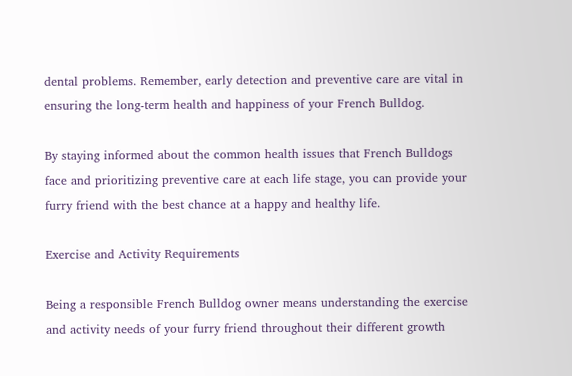dental problems. Remember, early detection and preventive care are vital in ensuring the long-term health and happiness of your French Bulldog.

By staying informed about the common health issues that French Bulldogs face and prioritizing preventive care at each life stage, you can provide your furry friend with the best chance at a happy and healthy life.

Exercise and Activity Requirements

Being a responsible French Bulldog owner means understanding the exercise and activity needs of your furry friend throughout their different growth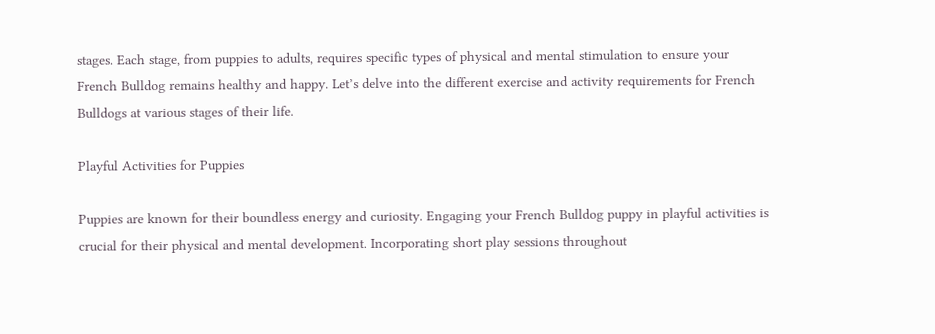stages. Each stage, from puppies to adults, requires specific types of physical and mental stimulation to ensure your French Bulldog remains healthy and happy. Let’s delve into the different exercise and activity requirements for French Bulldogs at various stages of their life.

Playful Activities for Puppies

Puppies are known for their boundless energy and curiosity. Engaging your French Bulldog puppy in playful activities is crucial for their physical and mental development. Incorporating short play sessions throughout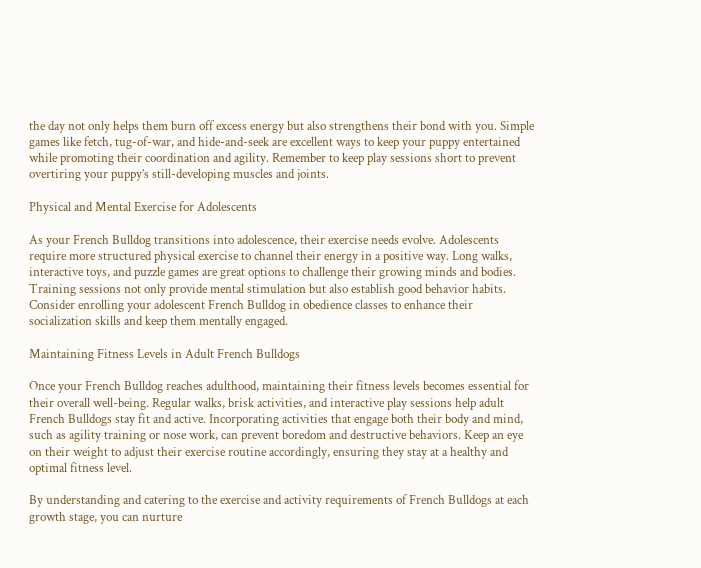the day not only helps them burn off excess energy but also strengthens their bond with you. Simple games like fetch, tug-of-war, and hide-and-seek are excellent ways to keep your puppy entertained while promoting their coordination and agility. Remember to keep play sessions short to prevent overtiring your puppy’s still-developing muscles and joints.

Physical and Mental Exercise for Adolescents

As your French Bulldog transitions into adolescence, their exercise needs evolve. Adolescents require more structured physical exercise to channel their energy in a positive way. Long walks, interactive toys, and puzzle games are great options to challenge their growing minds and bodies. Training sessions not only provide mental stimulation but also establish good behavior habits. Consider enrolling your adolescent French Bulldog in obedience classes to enhance their socialization skills and keep them mentally engaged.

Maintaining Fitness Levels in Adult French Bulldogs

Once your French Bulldog reaches adulthood, maintaining their fitness levels becomes essential for their overall well-being. Regular walks, brisk activities, and interactive play sessions help adult French Bulldogs stay fit and active. Incorporating activities that engage both their body and mind, such as agility training or nose work, can prevent boredom and destructive behaviors. Keep an eye on their weight to adjust their exercise routine accordingly, ensuring they stay at a healthy and optimal fitness level.

By understanding and catering to the exercise and activity requirements of French Bulldogs at each growth stage, you can nurture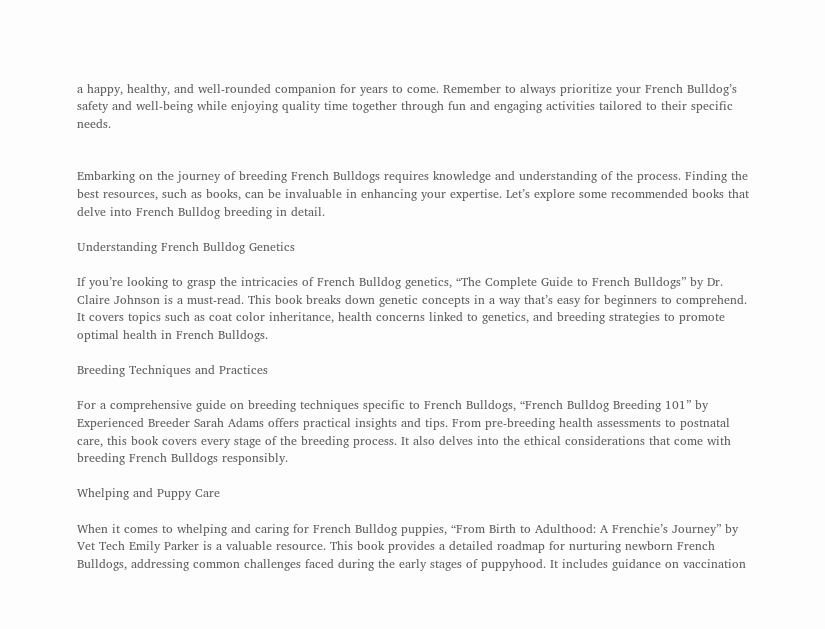a happy, healthy, and well-rounded companion for years to come. Remember to always prioritize your French Bulldog’s safety and well-being while enjoying quality time together through fun and engaging activities tailored to their specific needs.


Embarking on the journey of breeding French Bulldogs requires knowledge and understanding of the process. Finding the best resources, such as books, can be invaluable in enhancing your expertise. Let’s explore some recommended books that delve into French Bulldog breeding in detail.

Understanding French Bulldog Genetics

If you’re looking to grasp the intricacies of French Bulldog genetics, “The Complete Guide to French Bulldogs” by Dr. Claire Johnson is a must-read. This book breaks down genetic concepts in a way that’s easy for beginners to comprehend. It covers topics such as coat color inheritance, health concerns linked to genetics, and breeding strategies to promote optimal health in French Bulldogs.

Breeding Techniques and Practices

For a comprehensive guide on breeding techniques specific to French Bulldogs, “French Bulldog Breeding 101” by Experienced Breeder Sarah Adams offers practical insights and tips. From pre-breeding health assessments to postnatal care, this book covers every stage of the breeding process. It also delves into the ethical considerations that come with breeding French Bulldogs responsibly.

Whelping and Puppy Care

When it comes to whelping and caring for French Bulldog puppies, “From Birth to Adulthood: A Frenchie’s Journey” by Vet Tech Emily Parker is a valuable resource. This book provides a detailed roadmap for nurturing newborn French Bulldogs, addressing common challenges faced during the early stages of puppyhood. It includes guidance on vaccination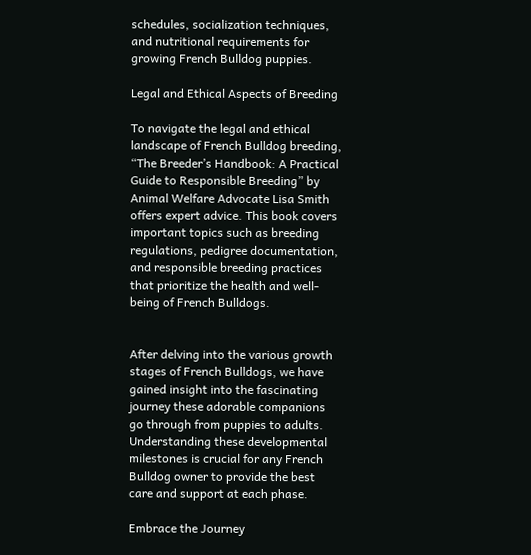schedules, socialization techniques, and nutritional requirements for growing French Bulldog puppies.

Legal and Ethical Aspects of Breeding

To navigate the legal and ethical landscape of French Bulldog breeding, “The Breeder’s Handbook: A Practical Guide to Responsible Breeding” by Animal Welfare Advocate Lisa Smith offers expert advice. This book covers important topics such as breeding regulations, pedigree documentation, and responsible breeding practices that prioritize the health and well-being of French Bulldogs.


After delving into the various growth stages of French Bulldogs, we have gained insight into the fascinating journey these adorable companions go through from puppies to adults. Understanding these developmental milestones is crucial for any French Bulldog owner to provide the best care and support at each phase.

Embrace the Journey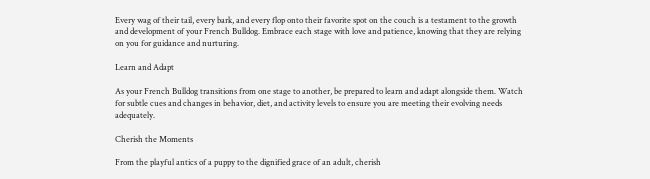Every wag of their tail, every bark, and every flop onto their favorite spot on the couch is a testament to the growth and development of your French Bulldog. Embrace each stage with love and patience, knowing that they are relying on you for guidance and nurturing.

Learn and Adapt

As your French Bulldog transitions from one stage to another, be prepared to learn and adapt alongside them. Watch for subtle cues and changes in behavior, diet, and activity levels to ensure you are meeting their evolving needs adequately.

Cherish the Moments

From the playful antics of a puppy to the dignified grace of an adult, cherish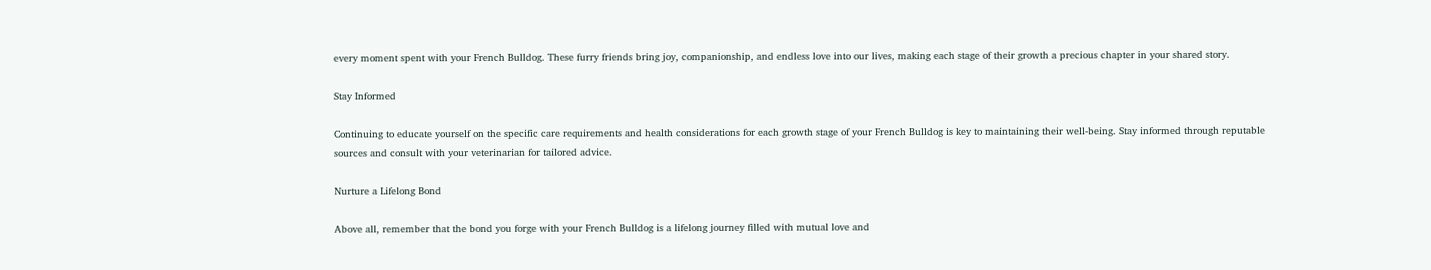every moment spent with your French Bulldog. These furry friends bring joy, companionship, and endless love into our lives, making each stage of their growth a precious chapter in your shared story.

Stay Informed

Continuing to educate yourself on the specific care requirements and health considerations for each growth stage of your French Bulldog is key to maintaining their well-being. Stay informed through reputable sources and consult with your veterinarian for tailored advice.

Nurture a Lifelong Bond

Above all, remember that the bond you forge with your French Bulldog is a lifelong journey filled with mutual love and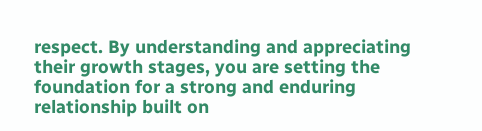respect. By understanding and appreciating their growth stages, you are setting the foundation for a strong and enduring relationship built on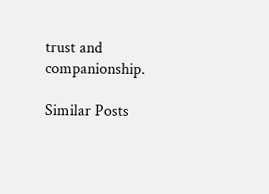trust and companionship.

Similar Posts